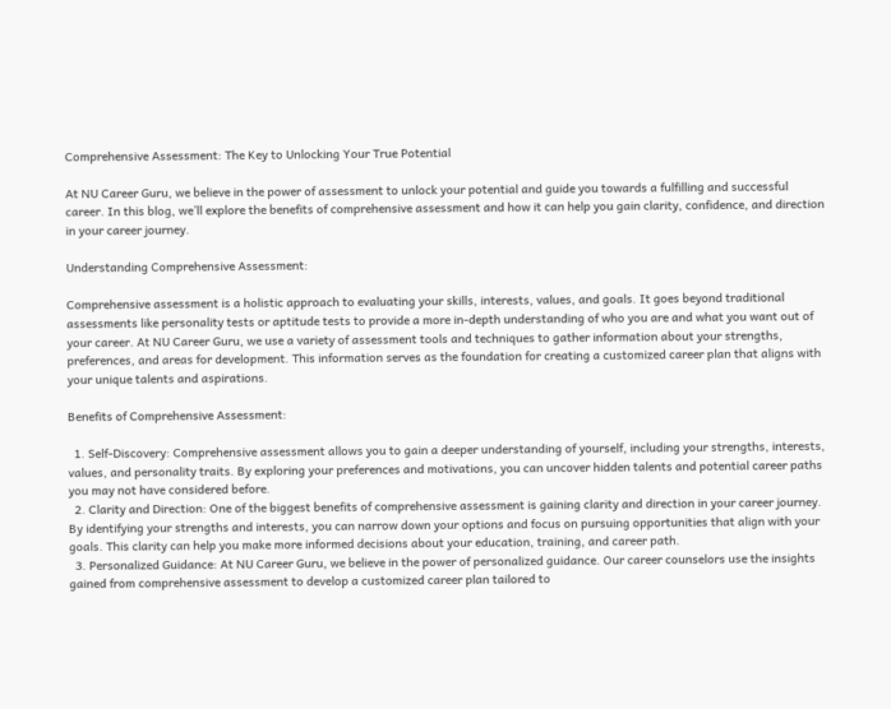Comprehensive Assessment: The Key to Unlocking Your True Potential

At NU Career Guru, we believe in the power of assessment to unlock your potential and guide you towards a fulfilling and successful career. In this blog, we’ll explore the benefits of comprehensive assessment and how it can help you gain clarity, confidence, and direction in your career journey.

Understanding Comprehensive Assessment:

Comprehensive assessment is a holistic approach to evaluating your skills, interests, values, and goals. It goes beyond traditional assessments like personality tests or aptitude tests to provide a more in-depth understanding of who you are and what you want out of your career. At NU Career Guru, we use a variety of assessment tools and techniques to gather information about your strengths, preferences, and areas for development. This information serves as the foundation for creating a customized career plan that aligns with your unique talents and aspirations.

Benefits of Comprehensive Assessment:

  1. Self-Discovery: Comprehensive assessment allows you to gain a deeper understanding of yourself, including your strengths, interests, values, and personality traits. By exploring your preferences and motivations, you can uncover hidden talents and potential career paths you may not have considered before.
  2. Clarity and Direction: One of the biggest benefits of comprehensive assessment is gaining clarity and direction in your career journey. By identifying your strengths and interests, you can narrow down your options and focus on pursuing opportunities that align with your goals. This clarity can help you make more informed decisions about your education, training, and career path.
  3. Personalized Guidance: At NU Career Guru, we believe in the power of personalized guidance. Our career counselors use the insights gained from comprehensive assessment to develop a customized career plan tailored to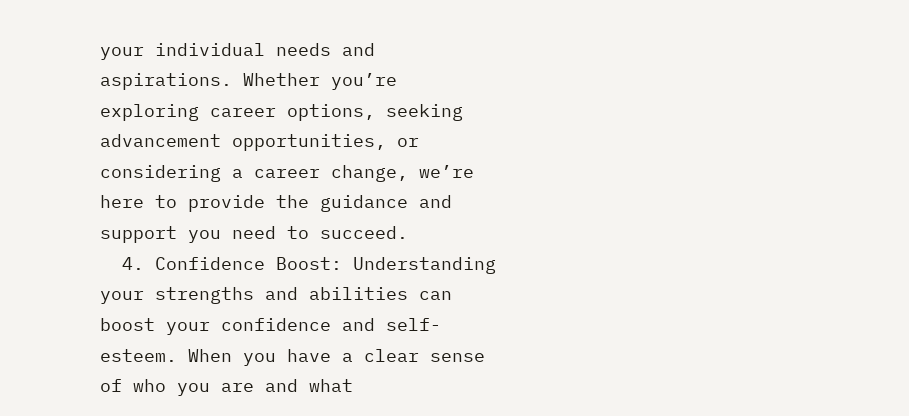your individual needs and aspirations. Whether you’re exploring career options, seeking advancement opportunities, or considering a career change, we’re here to provide the guidance and support you need to succeed.
  4. Confidence Boost: Understanding your strengths and abilities can boost your confidence and self-esteem. When you have a clear sense of who you are and what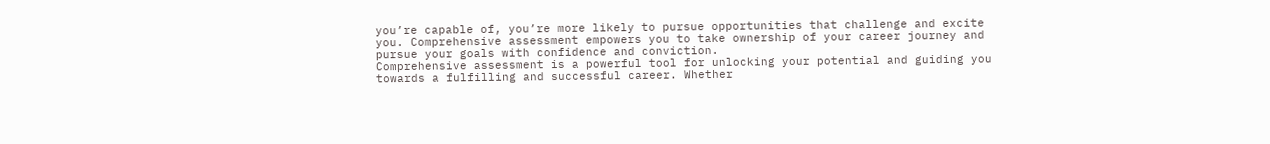you’re capable of, you’re more likely to pursue opportunities that challenge and excite you. Comprehensive assessment empowers you to take ownership of your career journey and pursue your goals with confidence and conviction.
Comprehensive assessment is a powerful tool for unlocking your potential and guiding you towards a fulfilling and successful career. Whether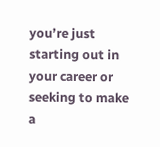you’re just starting out in your career or seeking to make a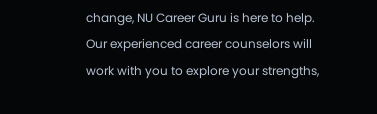change, NU Career Guru is here to help. Our experienced career counselors will work with you to explore your strengths,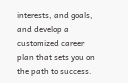interests, and goals, and develop a customized career plan that sets you on the path to success.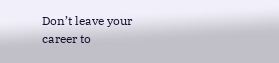Don’t leave your career to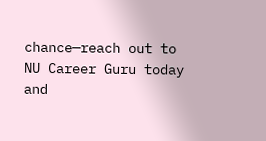chance—reach out to NU Career Guru today and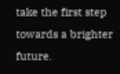take the first step towards a brighter future.